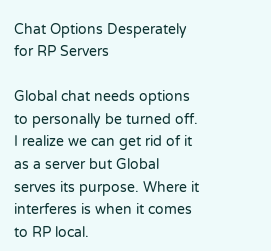Chat Options Desperately for RP Servers

Global chat needs options to personally be turned off. I realize we can get rid of it as a server but Global serves its purpose. Where it interferes is when it comes to RP local.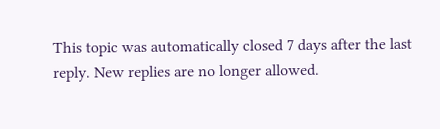This topic was automatically closed 7 days after the last reply. New replies are no longer allowed.